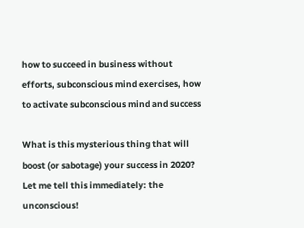how to succeed in business without efforts, subconscious mind exercises, how to activate subconscious mind and success

What is this mysterious thing that will boost (or sabotage) your success in 2020? Let me tell this immediately: the unconscious!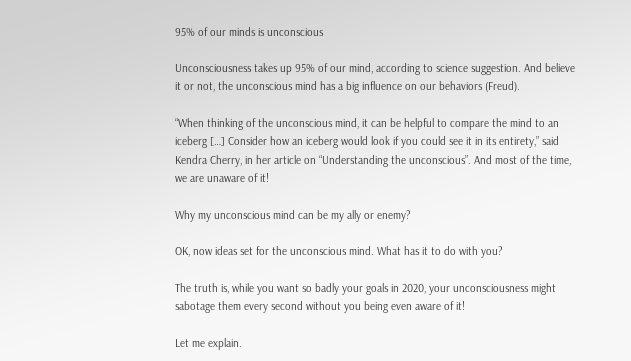95% of our minds is unconscious

Unconsciousness takes up 95% of our mind, according to science suggestion. And believe it or not, the unconscious mind has a big influence on our behaviors (Freud).

“When thinking of the unconscious mind, it can be helpful to compare the mind to an iceberg […] Consider how an iceberg would look if you could see it in its entirety,” said Kendra Cherry, in her article on “Understanding the unconscious”. And most of the time, we are unaware of it!

Why my unconscious mind can be my ally or enemy?

OK, now ideas set for the unconscious mind. What has it to do with you?

The truth is, while you want so badly your goals in 2020, your unconsciousness might sabotage them every second without you being even aware of it!

Let me explain.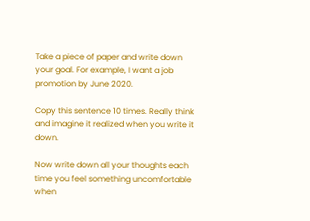Take a piece of paper and write down your goal. For example, I want a job promotion by June 2020.

Copy this sentence 10 times. Really think and imagine it realized when you write it down.

Now write down all your thoughts each time you feel something uncomfortable when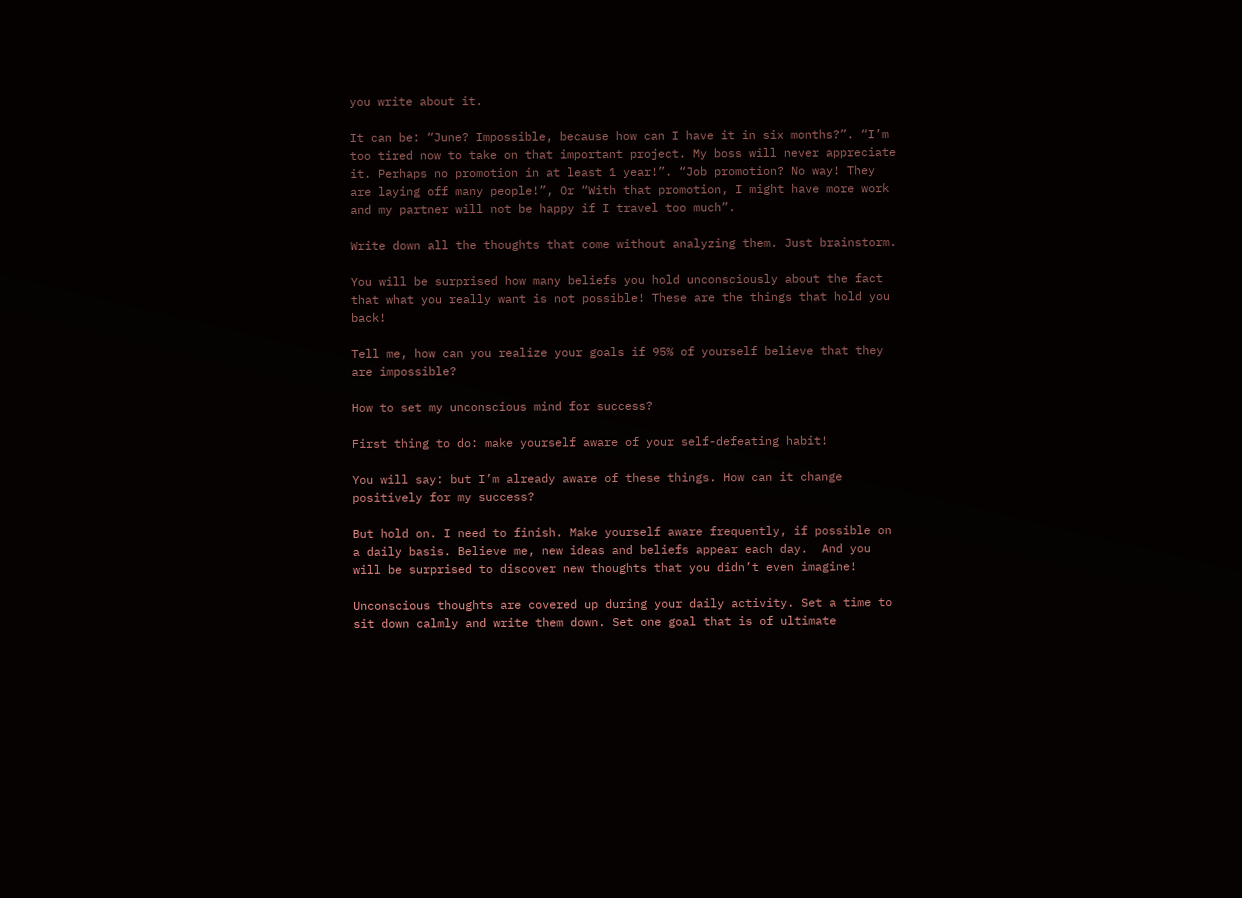you write about it.

It can be: “June? Impossible, because how can I have it in six months?”. “I’m too tired now to take on that important project. My boss will never appreciate it. Perhaps no promotion in at least 1 year!”. “Job promotion? No way! They are laying off many people!”, Or “With that promotion, I might have more work and my partner will not be happy if I travel too much”.

Write down all the thoughts that come without analyzing them. Just brainstorm.

You will be surprised how many beliefs you hold unconsciously about the fact that what you really want is not possible! These are the things that hold you back!

Tell me, how can you realize your goals if 95% of yourself believe that they are impossible?

How to set my unconscious mind for success?

First thing to do: make yourself aware of your self-defeating habit!

You will say: but I’m already aware of these things. How can it change positively for my success?

But hold on. I need to finish. Make yourself aware frequently, if possible on a daily basis. Believe me, new ideas and beliefs appear each day.  And you will be surprised to discover new thoughts that you didn’t even imagine!

Unconscious thoughts are covered up during your daily activity. Set a time to sit down calmly and write them down. Set one goal that is of ultimate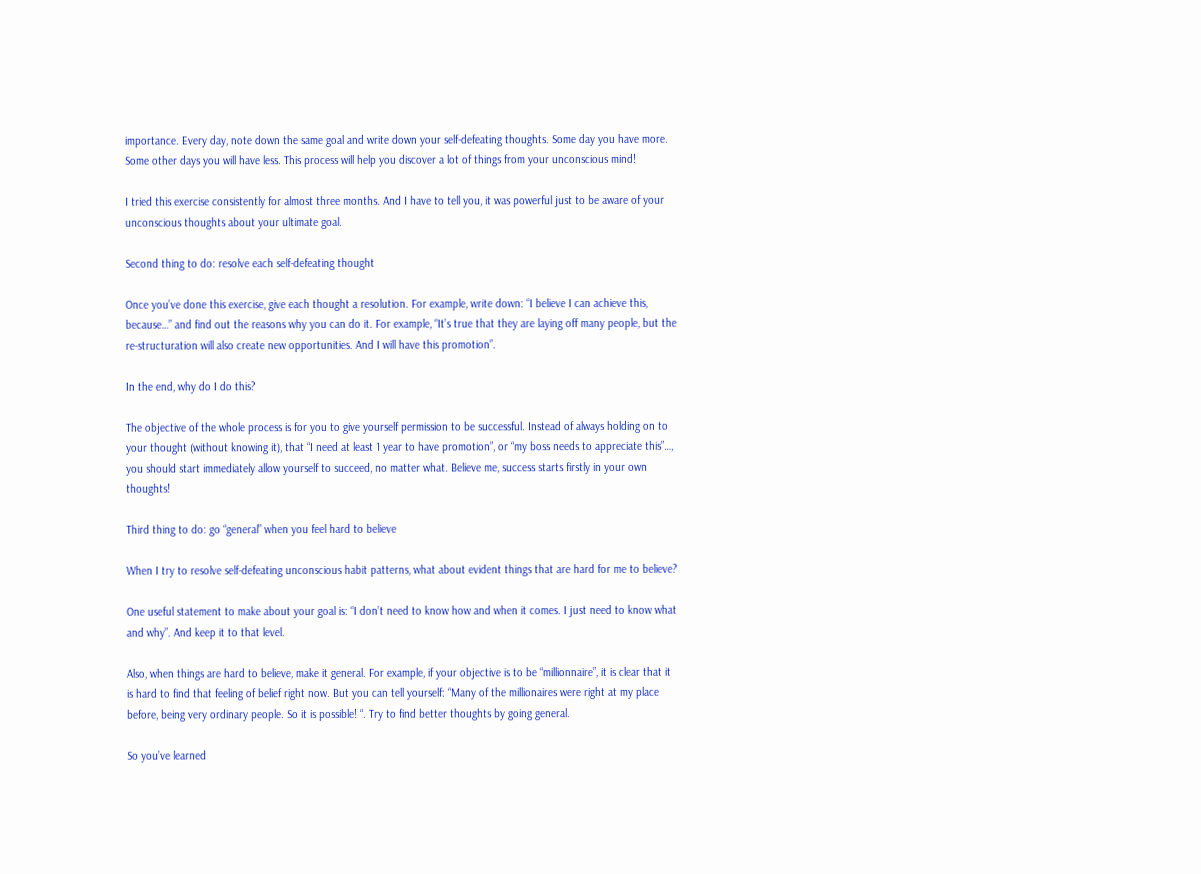importance. Every day, note down the same goal and write down your self-defeating thoughts. Some day you have more. Some other days you will have less. This process will help you discover a lot of things from your unconscious mind!

I tried this exercise consistently for almost three months. And I have to tell you, it was powerful just to be aware of your unconscious thoughts about your ultimate goal.

Second thing to do: resolve each self-defeating thought

Once you’ve done this exercise, give each thought a resolution. For example, write down: “I believe I can achieve this, because…” and find out the reasons why you can do it. For example, “It’s true that they are laying off many people, but the re-structuration will also create new opportunities. And I will have this promotion”.

In the end, why do I do this?

The objective of the whole process is for you to give yourself permission to be successful. Instead of always holding on to your thought (without knowing it), that “I need at least 1 year to have promotion”, or “my boss needs to appreciate this”…, you should start immediately allow yourself to succeed, no matter what. Believe me, success starts firstly in your own thoughts!

Third thing to do: go “general” when you feel hard to believe

When I try to resolve self-defeating unconscious habit patterns, what about evident things that are hard for me to believe?

One useful statement to make about your goal is: “I don’t need to know how and when it comes. I just need to know what and why”. And keep it to that level.

Also, when things are hard to believe, make it general. For example, if your objective is to be “millionnaire”, it is clear that it is hard to find that feeling of belief right now. But you can tell yourself: “Many of the millionaires were right at my place before, being very ordinary people. So it is possible! “. Try to find better thoughts by going general.

So you’ve learned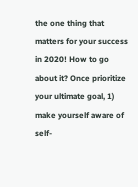the one thing that matters for your success in 2020! How to go about it? Once prioritize your ultimate goal, 1) make yourself aware of self-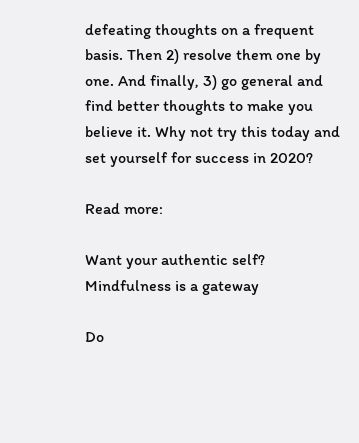defeating thoughts on a frequent basis. Then 2) resolve them one by one. And finally, 3) go general and find better thoughts to make you believe it. Why not try this today and set yourself for success in 2020?

Read more:

Want your authentic self? Mindfulness is a gateway

Do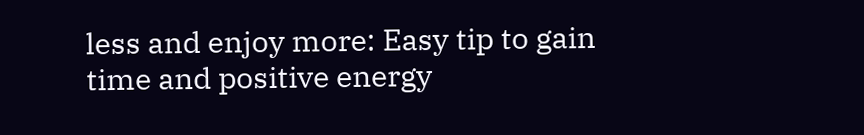less and enjoy more: Easy tip to gain time and positive energy